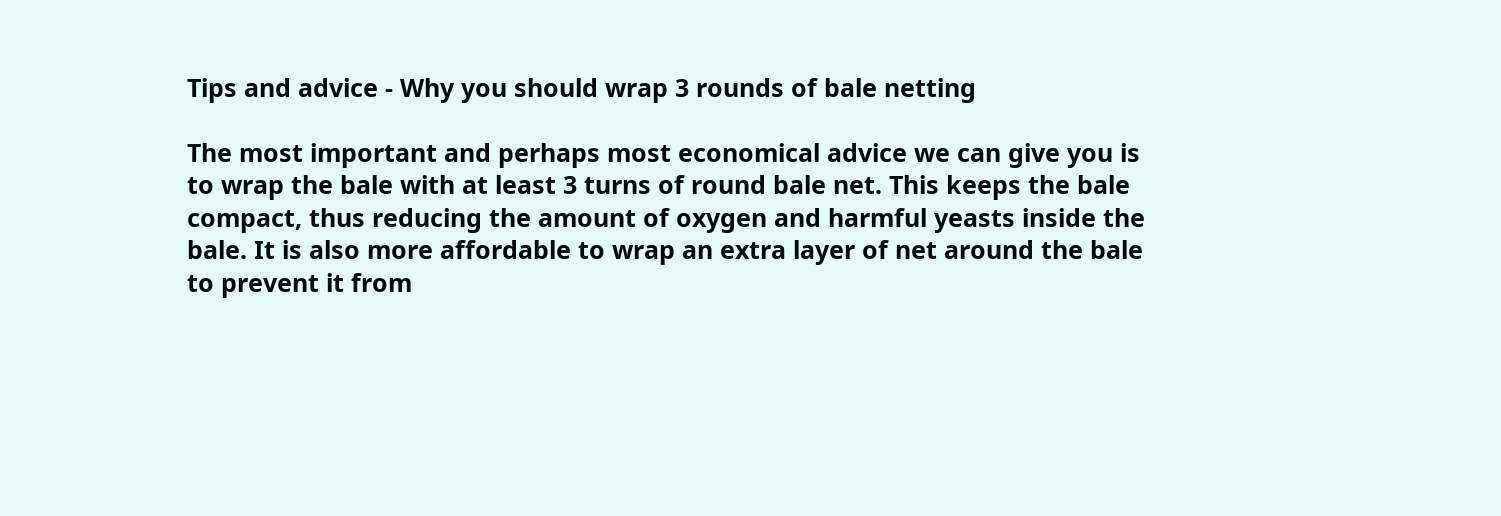Tips and advice - Why you should wrap 3 rounds of bale netting

The most important and perhaps most economical advice we can give you is to wrap the bale with at least 3 turns of round bale net. This keeps the bale compact, thus reducing the amount of oxygen and harmful yeasts inside the bale. It is also more affordable to wrap an extra layer of net around the bale to prevent it from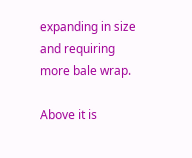expanding in size and requiring more bale wrap.

Above it is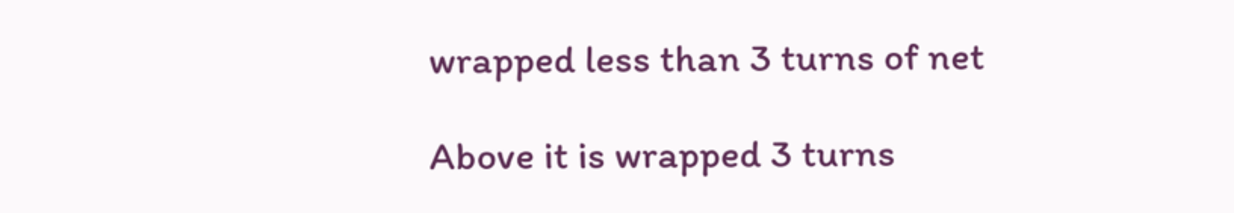wrapped less than 3 turns of net

Above it is wrapped 3 turns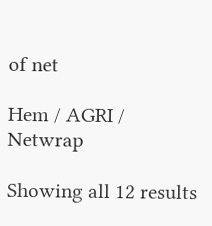of net

Hem / AGRI / Netwrap

Showing all 12 results